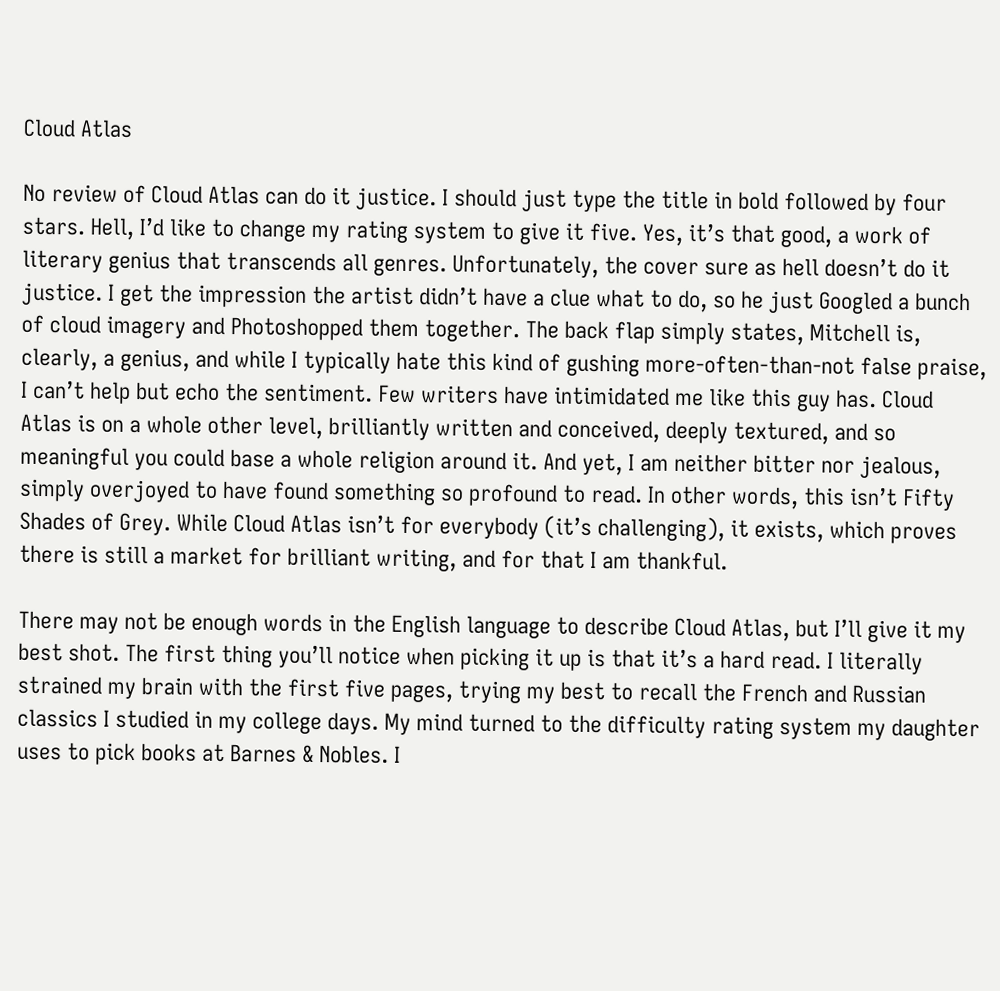Cloud Atlas

No review of Cloud Atlas can do it justice. I should just type the title in bold followed by four stars. Hell, I’d like to change my rating system to give it five. Yes, it’s that good, a work of literary genius that transcends all genres. Unfortunately, the cover sure as hell doesn’t do it justice. I get the impression the artist didn’t have a clue what to do, so he just Googled a bunch of cloud imagery and Photoshopped them together. The back flap simply states, Mitchell is, clearly, a genius, and while I typically hate this kind of gushing more-often-than-not false praise, I can’t help but echo the sentiment. Few writers have intimidated me like this guy has. Cloud Atlas is on a whole other level, brilliantly written and conceived, deeply textured, and so meaningful you could base a whole religion around it. And yet, I am neither bitter nor jealous, simply overjoyed to have found something so profound to read. In other words, this isn’t Fifty Shades of Grey. While Cloud Atlas isn’t for everybody (it’s challenging), it exists, which proves there is still a market for brilliant writing, and for that I am thankful.

There may not be enough words in the English language to describe Cloud Atlas, but I’ll give it my best shot. The first thing you’ll notice when picking it up is that it’s a hard read. I literally strained my brain with the first five pages, trying my best to recall the French and Russian classics I studied in my college days. My mind turned to the difficulty rating system my daughter uses to pick books at Barnes & Nobles. I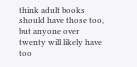think adult books should have those too, but anyone over twenty will likely have too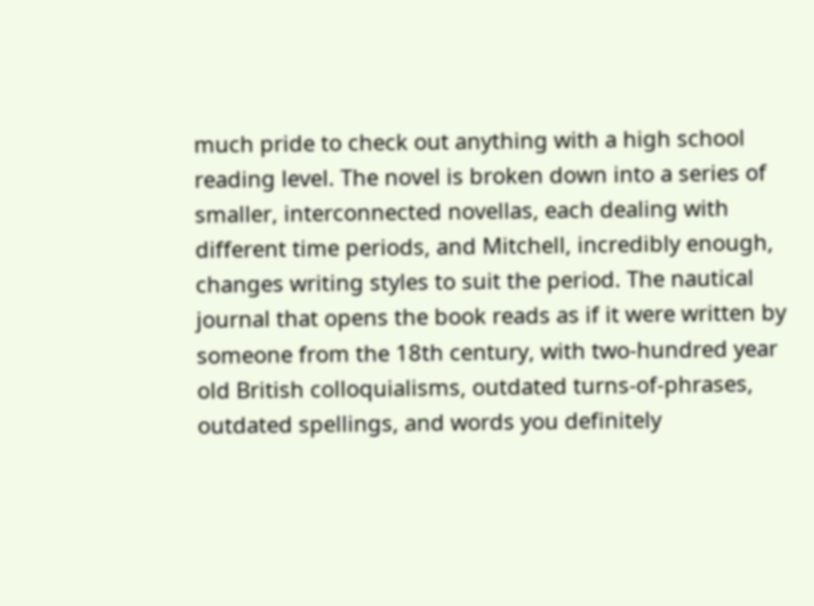much pride to check out anything with a high school reading level. The novel is broken down into a series of smaller, interconnected novellas, each dealing with different time periods, and Mitchell, incredibly enough, changes writing styles to suit the period. The nautical journal that opens the book reads as if it were written by someone from the 18th century, with two-hundred year old British colloquialisms, outdated turns-of-phrases, outdated spellings, and words you definitely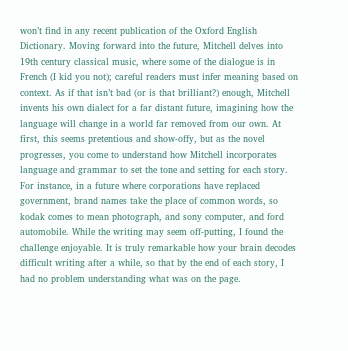won’t find in any recent publication of the Oxford English Dictionary. Moving forward into the future, Mitchell delves into 19th century classical music, where some of the dialogue is in French (I kid you not); careful readers must infer meaning based on context. As if that isn’t bad (or is that brilliant?) enough, Mitchell invents his own dialect for a far distant future, imagining how the language will change in a world far removed from our own. At first, this seems pretentious and show-offy, but as the novel progresses, you come to understand how Mitchell incorporates language and grammar to set the tone and setting for each story. For instance, in a future where corporations have replaced government, brand names take the place of common words, so kodak comes to mean photograph, and sony computer, and ford automobile. While the writing may seem off-putting, I found the challenge enjoyable. It is truly remarkable how your brain decodes difficult writing after a while, so that by the end of each story, I had no problem understanding what was on the page.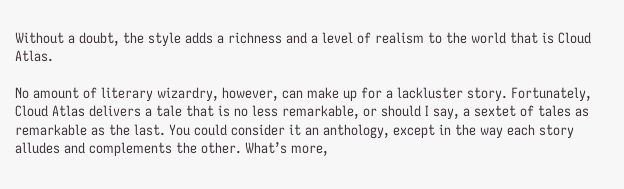Without a doubt, the style adds a richness and a level of realism to the world that is Cloud Atlas.

No amount of literary wizardry, however, can make up for a lackluster story. Fortunately, Cloud Atlas delivers a tale that is no less remarkable, or should I say, a sextet of tales as remarkable as the last. You could consider it an anthology, except in the way each story alludes and complements the other. What’s more,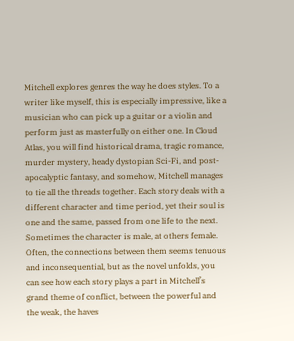Mitchell explores genres the way he does styles. To a writer like myself, this is especially impressive, like a musician who can pick up a guitar or a violin and perform just as masterfully on either one. In Cloud Atlas, you will find historical drama, tragic romance, murder mystery, heady dystopian Sci-Fi, and post-apocalyptic fantasy, and somehow, Mitchell manages to tie all the threads together. Each story deals with a different character and time period, yet their soul is one and the same, passed from one life to the next. Sometimes the character is male, at others female. Often, the connections between them seems tenuous and inconsequential, but as the novel unfolds, you can see how each story plays a part in Mitchell’s grand theme of conflict, between the powerful and the weak, the haves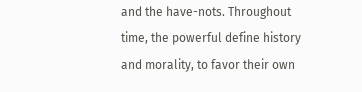and the have-nots. Throughout time, the powerful define history and morality, to favor their own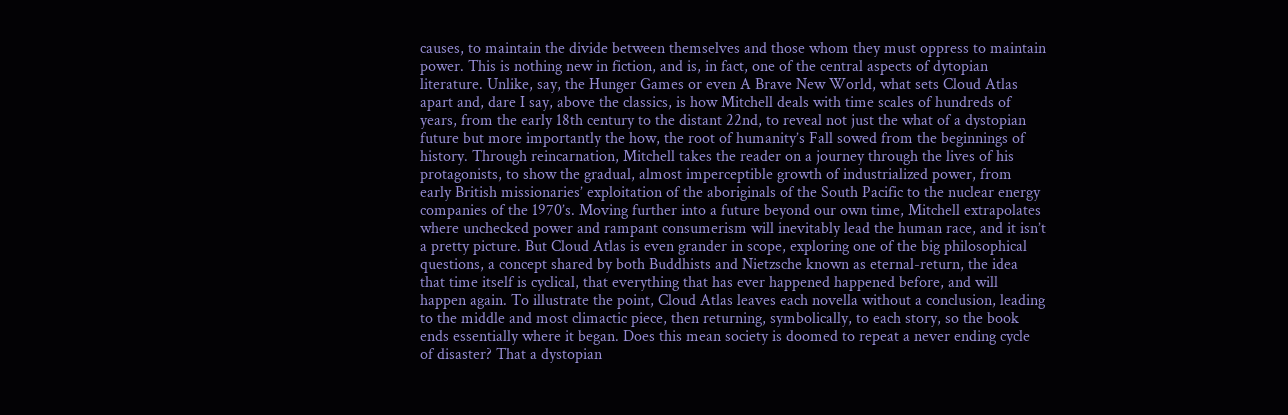causes, to maintain the divide between themselves and those whom they must oppress to maintain power. This is nothing new in fiction, and is, in fact, one of the central aspects of dytopian literature. Unlike, say, the Hunger Games or even A Brave New World, what sets Cloud Atlas apart and, dare I say, above the classics, is how Mitchell deals with time scales of hundreds of years, from the early 18th century to the distant 22nd, to reveal not just the what of a dystopian future but more importantly the how, the root of humanity’s Fall sowed from the beginnings of history. Through reincarnation, Mitchell takes the reader on a journey through the lives of his protagonists, to show the gradual, almost imperceptible growth of industrialized power, from early British missionaries’ exploitation of the aboriginals of the South Pacific to the nuclear energy companies of the 1970’s. Moving further into a future beyond our own time, Mitchell extrapolates where unchecked power and rampant consumerism will inevitably lead the human race, and it isn’t a pretty picture. But Cloud Atlas is even grander in scope, exploring one of the big philosophical questions, a concept shared by both Buddhists and Nietzsche known as eternal-return, the idea that time itself is cyclical, that everything that has ever happened happened before, and will happen again. To illustrate the point, Cloud Atlas leaves each novella without a conclusion, leading to the middle and most climactic piece, then returning, symbolically, to each story, so the book ends essentially where it began. Does this mean society is doomed to repeat a never ending cycle of disaster? That a dystopian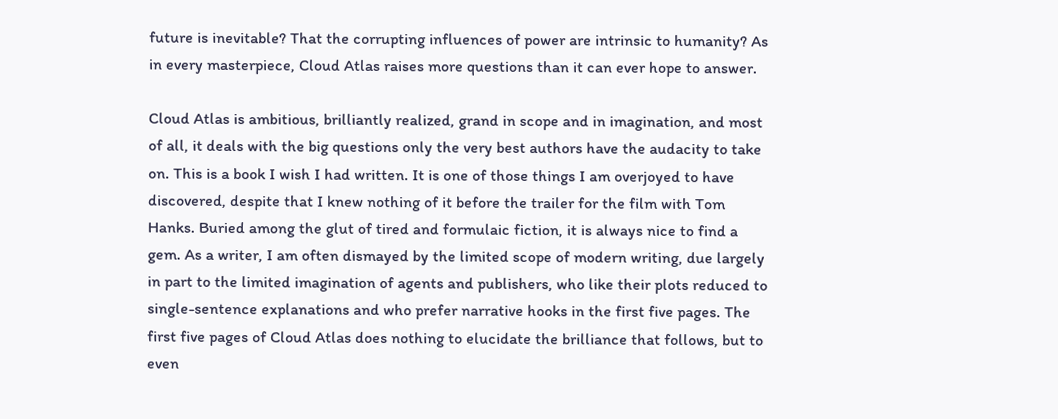future is inevitable? That the corrupting influences of power are intrinsic to humanity? As in every masterpiece, Cloud Atlas raises more questions than it can ever hope to answer.

Cloud Atlas is ambitious, brilliantly realized, grand in scope and in imagination, and most of all, it deals with the big questions only the very best authors have the audacity to take on. This is a book I wish I had written. It is one of those things I am overjoyed to have discovered, despite that I knew nothing of it before the trailer for the film with Tom Hanks. Buried among the glut of tired and formulaic fiction, it is always nice to find a gem. As a writer, I am often dismayed by the limited scope of modern writing, due largely in part to the limited imagination of agents and publishers, who like their plots reduced to single-sentence explanations and who prefer narrative hooks in the first five pages. The first five pages of Cloud Atlas does nothing to elucidate the brilliance that follows, but to even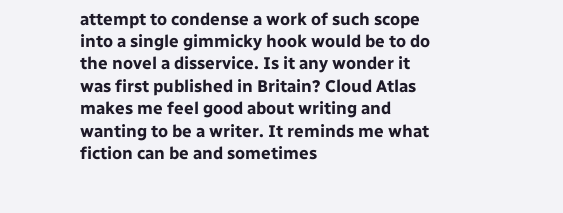attempt to condense a work of such scope into a single gimmicky hook would be to do the novel a disservice. Is it any wonder it was first published in Britain? Cloud Atlas makes me feel good about writing and wanting to be a writer. It reminds me what fiction can be and sometimes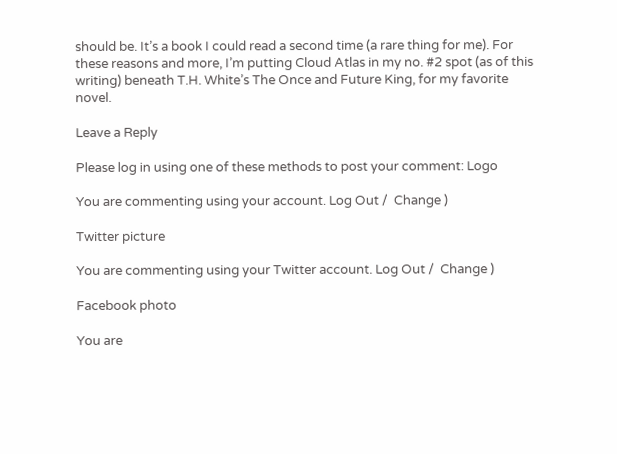should be. It’s a book I could read a second time (a rare thing for me). For these reasons and more, I’m putting Cloud Atlas in my no. #2 spot (as of this writing) beneath T.H. White’s The Once and Future King, for my favorite novel.

Leave a Reply

Please log in using one of these methods to post your comment: Logo

You are commenting using your account. Log Out /  Change )

Twitter picture

You are commenting using your Twitter account. Log Out /  Change )

Facebook photo

You are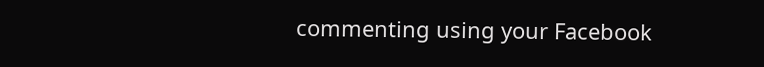commenting using your Facebook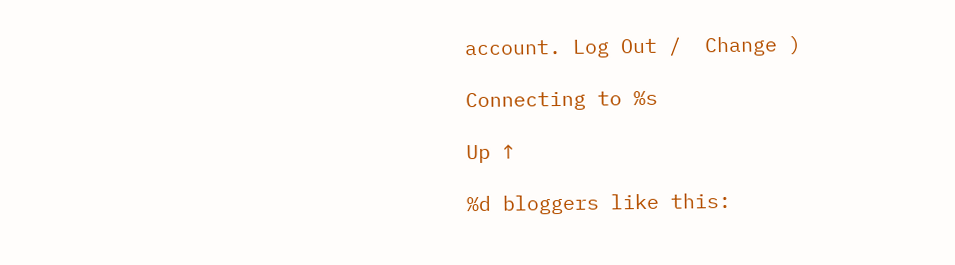account. Log Out /  Change )

Connecting to %s

Up ↑

%d bloggers like this: